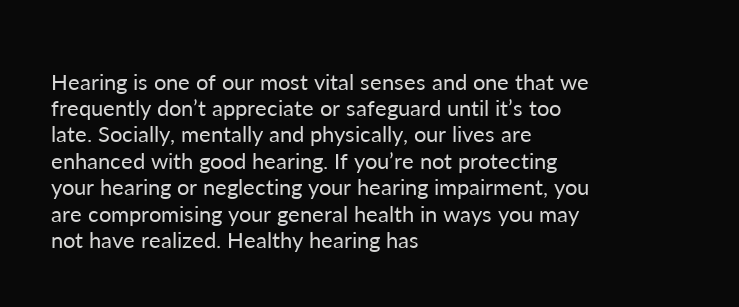Hearing is one of our most vital senses and one that we frequently don’t appreciate or safeguard until it’s too late. Socially, mentally and physically, our lives are enhanced with good hearing. If you’re not protecting your hearing or neglecting your hearing impairment, you are compromising your general health in ways you may not have realized. Healthy hearing has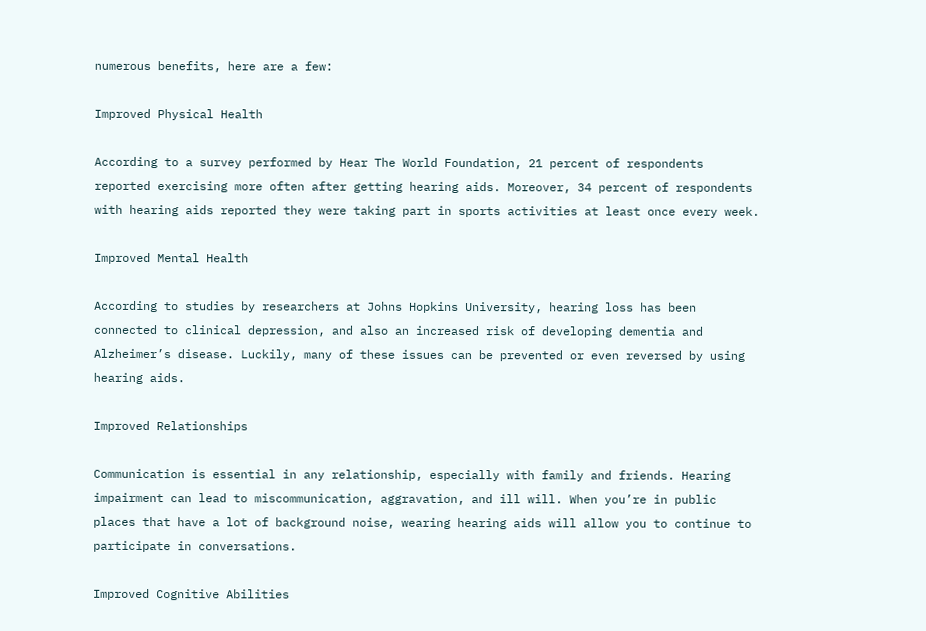numerous benefits, here are a few:

Improved Physical Health

According to a survey performed by Hear The World Foundation, 21 percent of respondents reported exercising more often after getting hearing aids. Moreover, 34 percent of respondents with hearing aids reported they were taking part in sports activities at least once every week.

Improved Mental Health

According to studies by researchers at Johns Hopkins University, hearing loss has been connected to clinical depression, and also an increased risk of developing dementia and Alzheimer’s disease. Luckily, many of these issues can be prevented or even reversed by using hearing aids.

Improved Relationships

Communication is essential in any relationship, especially with family and friends. Hearing impairment can lead to miscommunication, aggravation, and ill will. When you’re in public places that have a lot of background noise, wearing hearing aids will allow you to continue to participate in conversations.

Improved Cognitive Abilities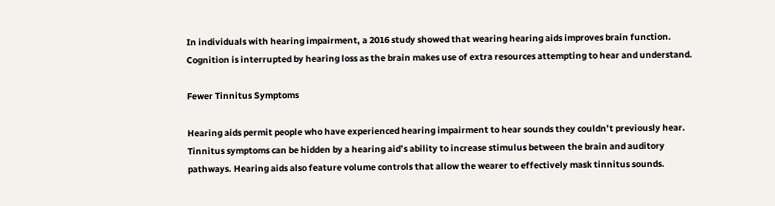In individuals with hearing impairment, a 2016 study showed that wearing hearing aids improves brain function. Cognition is interrupted by hearing loss as the brain makes use of extra resources attempting to hear and understand.

Fewer Tinnitus Symptoms

Hearing aids permit people who have experienced hearing impairment to hear sounds they couldn’t previously hear. Tinnitus symptoms can be hidden by a hearing aid’s ability to increase stimulus between the brain and auditory pathways. Hearing aids also feature volume controls that allow the wearer to effectively mask tinnitus sounds.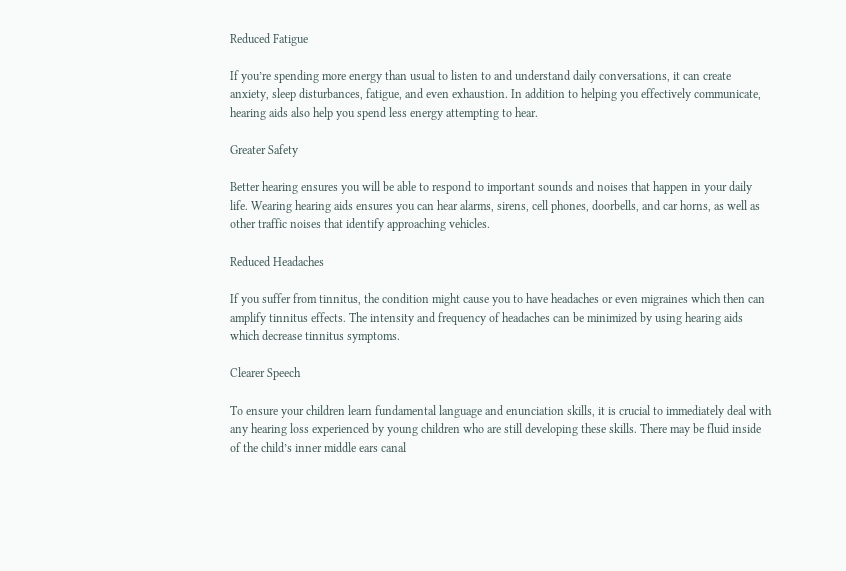Reduced Fatigue

If you’re spending more energy than usual to listen to and understand daily conversations, it can create anxiety, sleep disturbances, fatigue, and even exhaustion. In addition to helping you effectively communicate, hearing aids also help you spend less energy attempting to hear.

Greater Safety

Better hearing ensures you will be able to respond to important sounds and noises that happen in your daily life. Wearing hearing aids ensures you can hear alarms, sirens, cell phones, doorbells, and car horns, as well as other traffic noises that identify approaching vehicles.

Reduced Headaches

If you suffer from tinnitus, the condition might cause you to have headaches or even migraines which then can amplify tinnitus effects. The intensity and frequency of headaches can be minimized by using hearing aids which decrease tinnitus symptoms.

Clearer Speech

To ensure your children learn fundamental language and enunciation skills, it is crucial to immediately deal with any hearing loss experienced by young children who are still developing these skills. There may be fluid inside of the child’s inner middle ears canal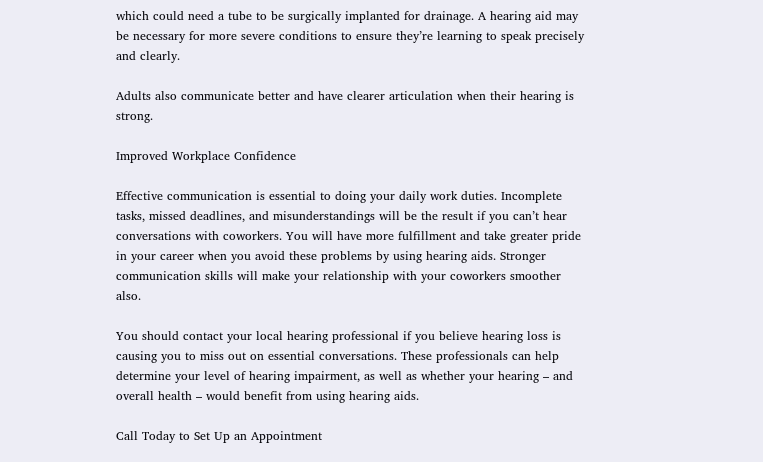which could need a tube to be surgically implanted for drainage. A hearing aid may be necessary for more severe conditions to ensure they’re learning to speak precisely and clearly.

Adults also communicate better and have clearer articulation when their hearing is strong.

Improved Workplace Confidence

Effective communication is essential to doing your daily work duties. Incomplete tasks, missed deadlines, and misunderstandings will be the result if you can’t hear conversations with coworkers. You will have more fulfillment and take greater pride in your career when you avoid these problems by using hearing aids. Stronger communication skills will make your relationship with your coworkers smoother also.

You should contact your local hearing professional if you believe hearing loss is causing you to miss out on essential conversations. These professionals can help determine your level of hearing impairment, as well as whether your hearing – and overall health – would benefit from using hearing aids.

Call Today to Set Up an Appointment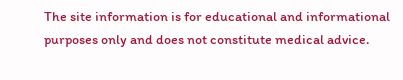The site information is for educational and informational purposes only and does not constitute medical advice.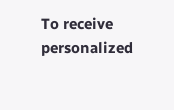To receive personalized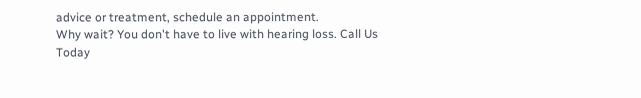advice or treatment, schedule an appointment.
Why wait? You don't have to live with hearing loss. Call Us Today